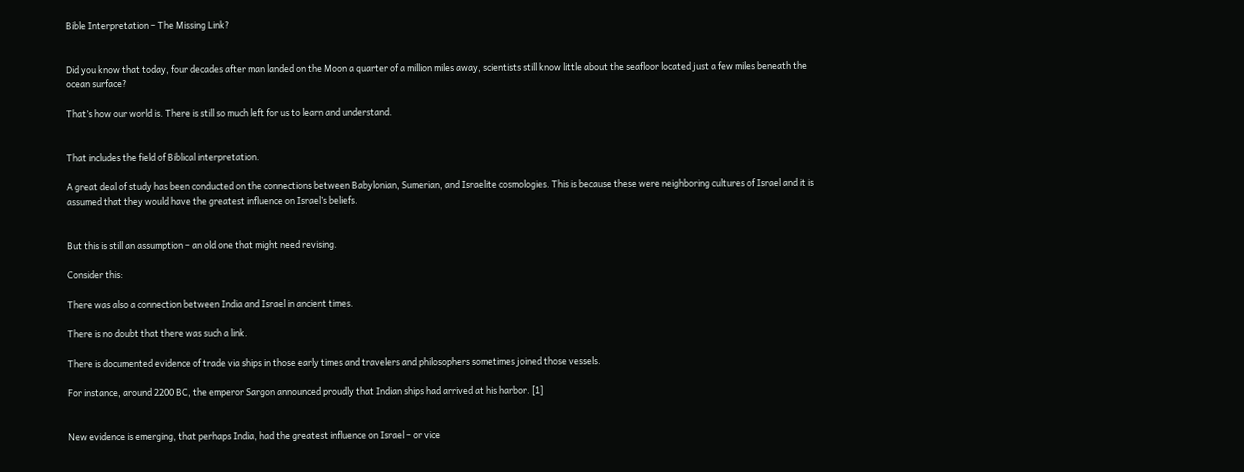Bible Interpretation – The Missing Link?


Did you know that today, four decades after man landed on the Moon a quarter of a million miles away, scientists still know little about the seafloor located just a few miles beneath the ocean surface?

That’s how our world is. There is still so much left for us to learn and understand.


That includes the field of Biblical interpretation.

A great deal of study has been conducted on the connections between Babylonian, Sumerian, and Israelite cosmologies. This is because these were neighboring cultures of Israel and it is assumed that they would have the greatest influence on Israel’s beliefs.


But this is still an assumption – an old one that might need revising.

Consider this:

There was also a connection between India and Israel in ancient times.

There is no doubt that there was such a link.

There is documented evidence of trade via ships in those early times and travelers and philosophers sometimes joined those vessels.

For instance, around 2200 BC, the emperor Sargon announced proudly that Indian ships had arrived at his harbor. [1]


New evidence is emerging, that perhaps India, had the greatest influence on Israel – or vice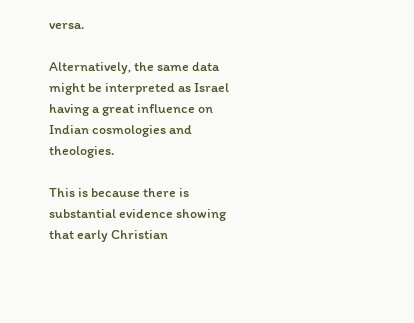versa.

Alternatively, the same data might be interpreted as Israel having a great influence on Indian cosmologies and theologies.

This is because there is substantial evidence showing that early Christian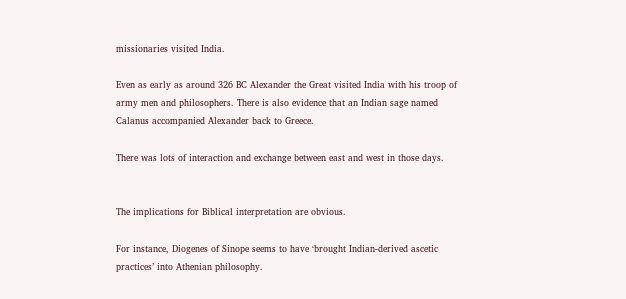missionaries visited India.

Even as early as around 326 BC Alexander the Great visited India with his troop of army men and philosophers. There is also evidence that an Indian sage named Calanus accompanied Alexander back to Greece.

There was lots of interaction and exchange between east and west in those days.


The implications for Biblical interpretation are obvious.

For instance, Diogenes of Sinope seems to have ‘brought Indian-derived ascetic practices’ into Athenian philosophy.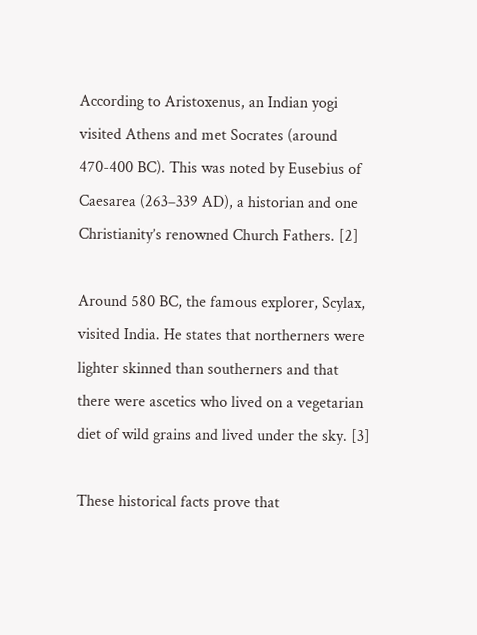According to Aristoxenus, an Indian yogi visited Athens and met Socrates (around 470-400 BC). This was noted by Eusebius of Caesarea (263–339 AD), a historian and one Christianity’s renowned Church Fathers. [2]

Around 580 BC, the famous explorer, Scylax, visited India. He states that northerners were lighter skinned than southerners and that there were ascetics who lived on a vegetarian diet of wild grains and lived under the sky. [3]

These historical facts prove that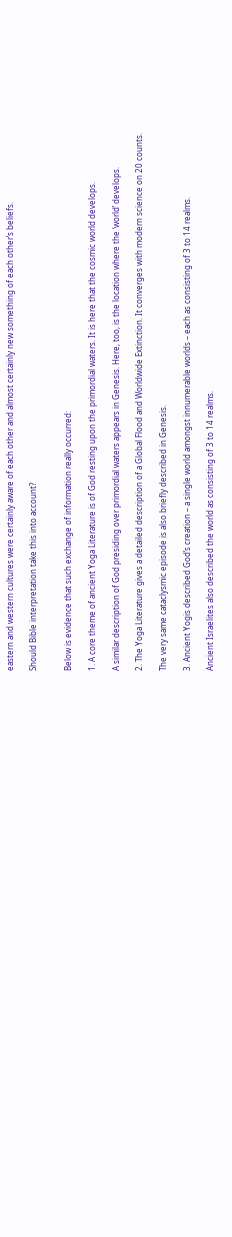eastern and western cultures were certainly aware of each other and almost certainly new something of each other’s beliefs.

Should Bible interpretation take this into account?


Below is evidence that such exchange of information really occurred:

1. A core theme of ancient Yoga Literature is of God resting upon the primordial waters. It is here that the cosmic world develops.

A similar description of God presiding over primordial waters appears in Genesis. Here, too, is the location where the ‘world’ develops.

2. The Yoga Literature gives a detailed description of a Global Flood and Worldwide Extinction. It converges with modern science on 20 counts.

The very same cataclysmic episode is also briefly described in Genesis.

3. Ancient Yogis described God’s creation – a single world amongst innumerable worlds – each as consisting of 3 to 14 realms.

Ancient Israelites also described the world as consisting of 3 to 14 realms.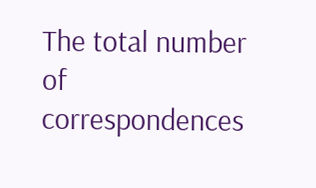The total number of correspondences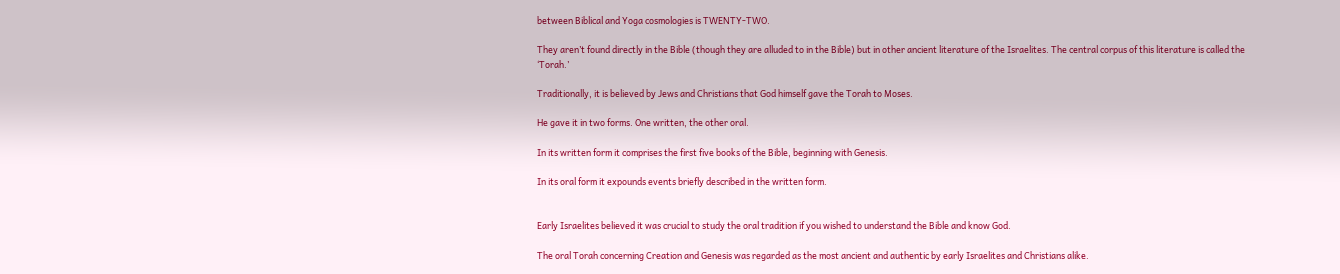between Biblical and Yoga cosmologies is TWENTY-TWO.

They aren’t found directly in the Bible (though they are alluded to in the Bible) but in other ancient literature of the Israelites. The central corpus of this literature is called the ‘Torah.’

Traditionally, it is believed by Jews and Christians that God himself gave the Torah to Moses.

He gave it in two forms. One written, the other oral.

In its written form it comprises the first five books of the Bible, beginning with Genesis.

In its oral form it expounds events briefly described in the written form.


Early Israelites believed it was crucial to study the oral tradition if you wished to understand the Bible and know God.

The oral Torah concerning Creation and Genesis was regarded as the most ancient and authentic by early Israelites and Christians alike.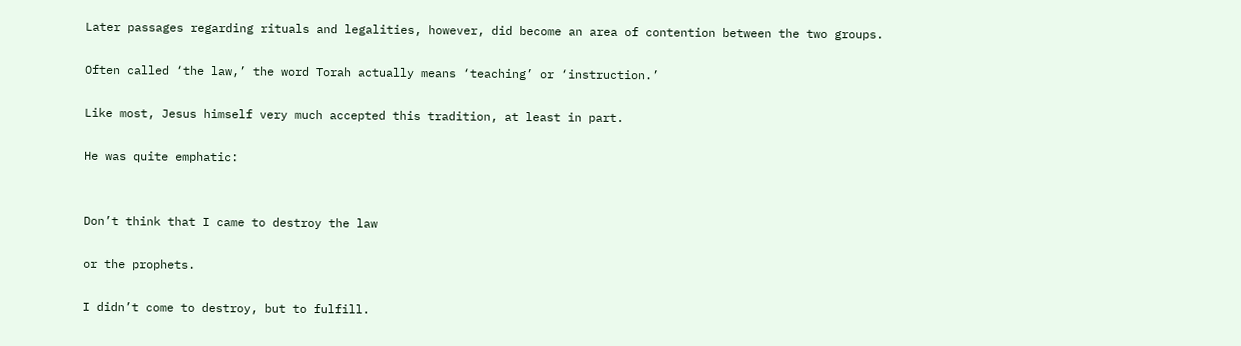Later passages regarding rituals and legalities, however, did become an area of contention between the two groups.

Often called ‘the law,’ the word Torah actually means ‘teaching’ or ‘instruction.’

Like most, Jesus himself very much accepted this tradition, at least in part.

He was quite emphatic:


Don’t think that I came to destroy the law

or the prophets.

I didn’t come to destroy, but to fulfill.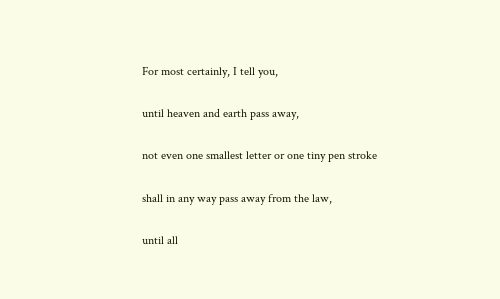For most certainly, I tell you,

until heaven and earth pass away,

not even one smallest letter or one tiny pen stroke

shall in any way pass away from the law,

until all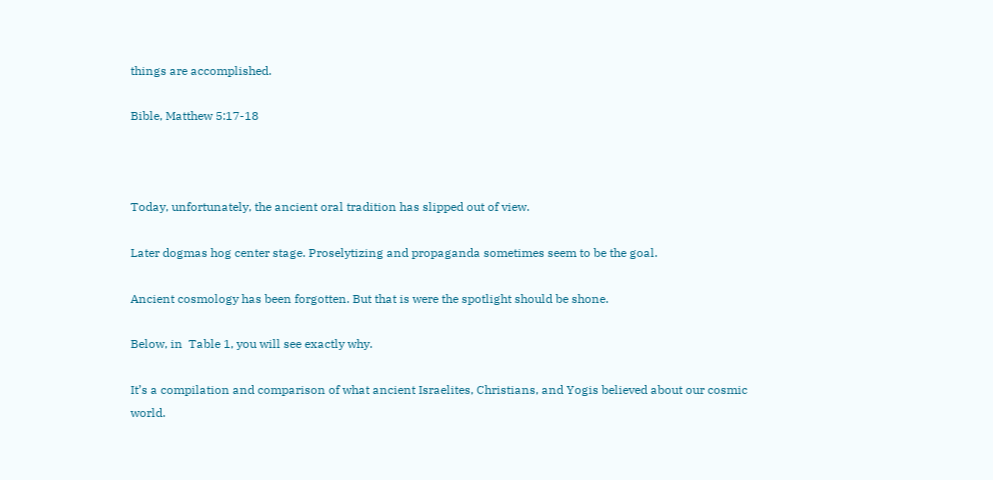things are accomplished.

Bible, Matthew 5:17-18



Today, unfortunately, the ancient oral tradition has slipped out of view.

Later dogmas hog center stage. Proselytizing and propaganda sometimes seem to be the goal.

Ancient cosmology has been forgotten. But that is were the spotlight should be shone.

Below, in  Table 1, you will see exactly why.

It’s a compilation and comparison of what ancient Israelites, Christians, and Yogis believed about our cosmic world.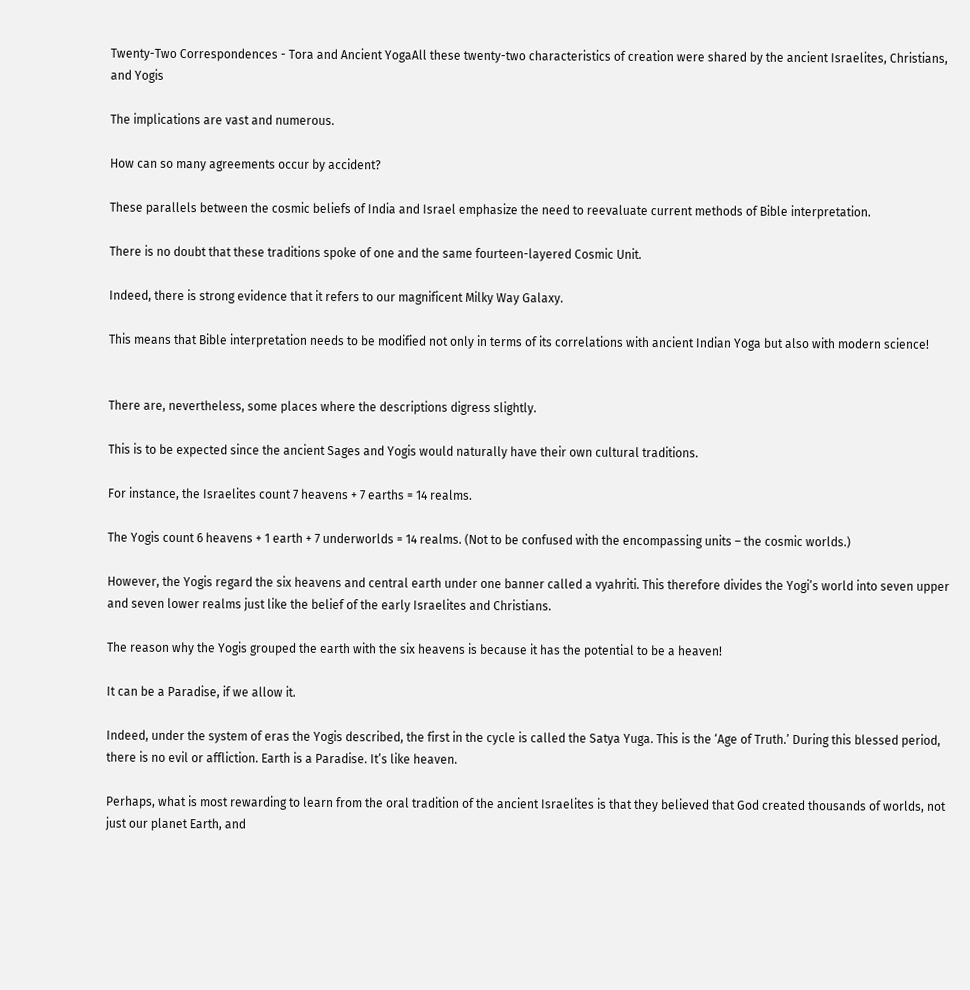Twenty-Two Correspondences - Tora and Ancient YogaAll these twenty-two characteristics of creation were shared by the ancient Israelites, Christians, and Yogis

The implications are vast and numerous.

How can so many agreements occur by accident?

These parallels between the cosmic beliefs of India and Israel emphasize the need to reevaluate current methods of Bible interpretation.

There is no doubt that these traditions spoke of one and the same fourteen-layered Cosmic Unit.

Indeed, there is strong evidence that it refers to our magnificent Milky Way Galaxy.

This means that Bible interpretation needs to be modified not only in terms of its correlations with ancient Indian Yoga but also with modern science!


There are, nevertheless, some places where the descriptions digress slightly.

This is to be expected since the ancient Sages and Yogis would naturally have their own cultural traditions.

For instance, the Israelites count 7 heavens + 7 earths = 14 realms.

The Yogis count 6 heavens + 1 earth + 7 underworlds = 14 realms. (Not to be confused with the encompassing units – the cosmic worlds.)

However, the Yogis regard the six heavens and central earth under one banner called a vyahriti. This therefore divides the Yogi’s world into seven upper and seven lower realms just like the belief of the early Israelites and Christians.

The reason why the Yogis grouped the earth with the six heavens is because it has the potential to be a heaven!

It can be a Paradise, if we allow it.

Indeed, under the system of eras the Yogis described, the first in the cycle is called the Satya Yuga. This is the ‘Age of Truth.’ During this blessed period, there is no evil or affliction. Earth is a Paradise. It’s like heaven.

Perhaps, what is most rewarding to learn from the oral tradition of the ancient Israelites is that they believed that God created thousands of worlds, not just our planet Earth, and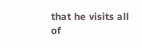that he visits all of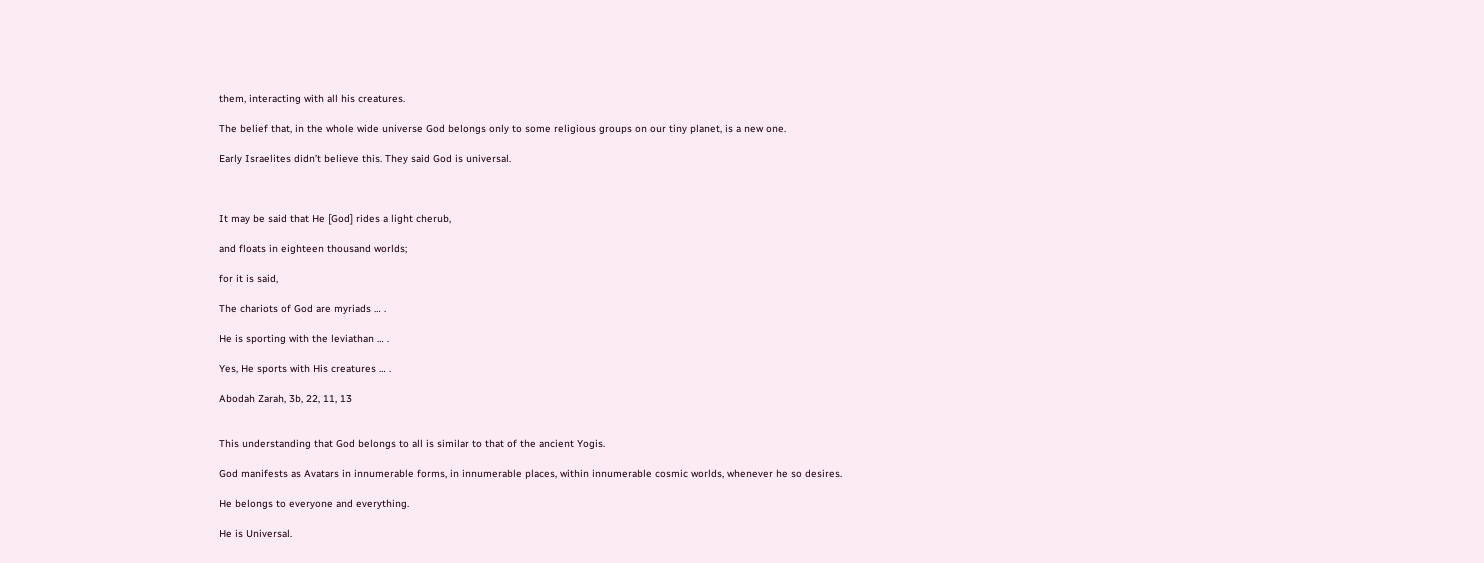them, interacting with all his creatures.

The belief that, in the whole wide universe God belongs only to some religious groups on our tiny planet, is a new one.

Early Israelites didn’t believe this. They said God is universal.



It may be said that He [God] rides a light cherub,

and floats in eighteen thousand worlds;

for it is said,

The chariots of God are myriads … .

He is sporting with the leviathan … .

Yes, He sports with His creatures … .

Abodah Zarah, 3b, 22, 11, 13


This understanding that God belongs to all is similar to that of the ancient Yogis.

God manifests as Avatars in innumerable forms, in innumerable places, within innumerable cosmic worlds, whenever he so desires.

He belongs to everyone and everything.

He is Universal.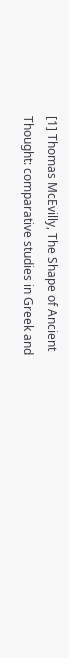[1] Thomas McEvilly, The Shape of Ancient Thought: comparative studies in Greek and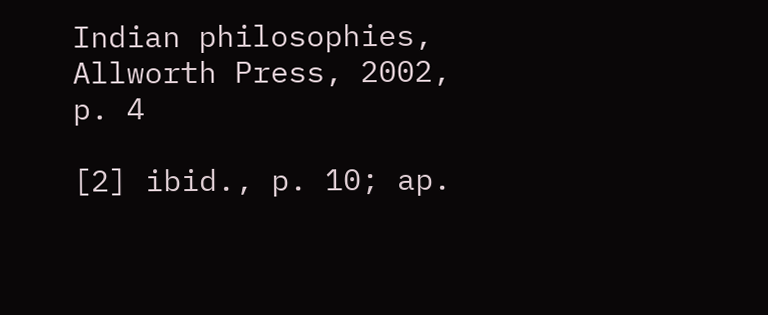Indian philosophies, Allworth Press, 2002, p. 4

[2] ibid., p. 10; ap.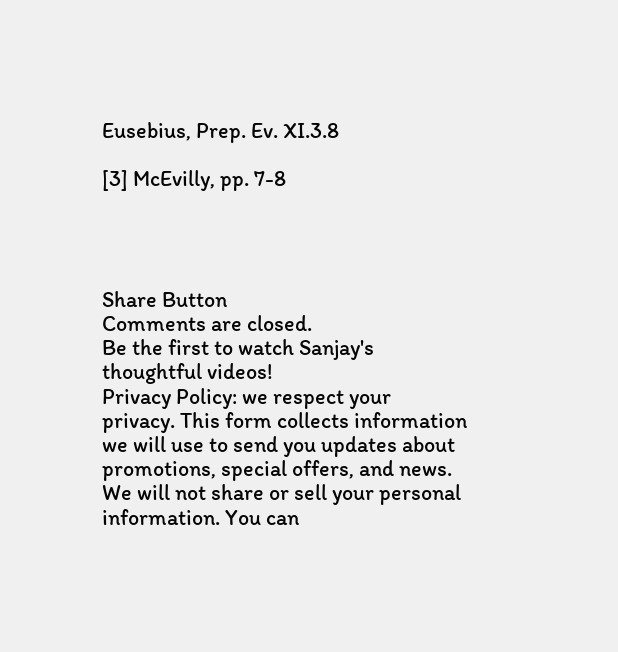Eusebius, Prep. Ev. XI.3.8

[3] McEvilly, pp. 7-8




Share Button
Comments are closed.
Be the first to watch Sanjay's thoughtful videos!
Privacy Policy: we respect your privacy. This form collects information we will use to send you updates about promotions, special offers, and news. We will not share or sell your personal information. You can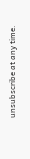unsubscribe at any time.